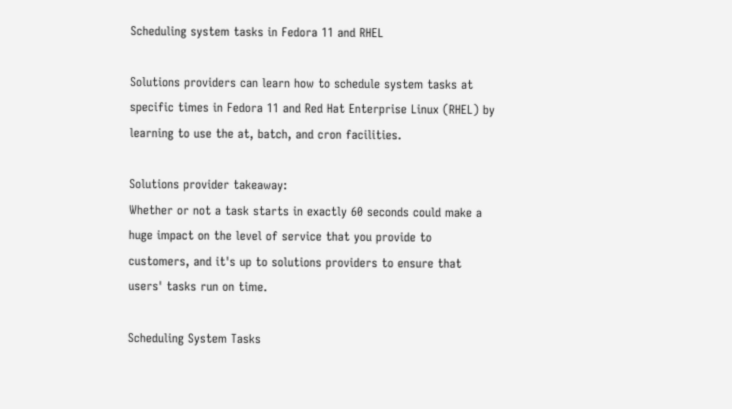Scheduling system tasks in Fedora 11 and RHEL

Solutions providers can learn how to schedule system tasks at specific times in Fedora 11 and Red Hat Enterprise Linux (RHEL) by learning to use the at, batch, and cron facilities.

Solutions provider takeaway:
Whether or not a task starts in exactly 60 seconds could make a huge impact on the level of service that you provide to customers, and it's up to solutions providers to ensure that users' tasks run on time.

Scheduling System Tasks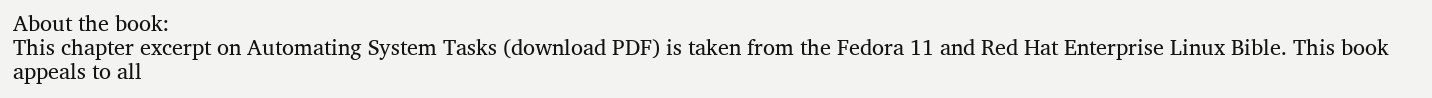About the book:
This chapter excerpt on Automating System Tasks (download PDF) is taken from the Fedora 11 and Red Hat Enterprise Linux Bible. This book appeals to all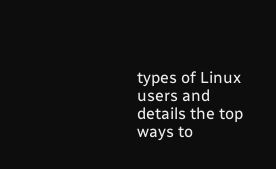types of Linux users and details the top ways to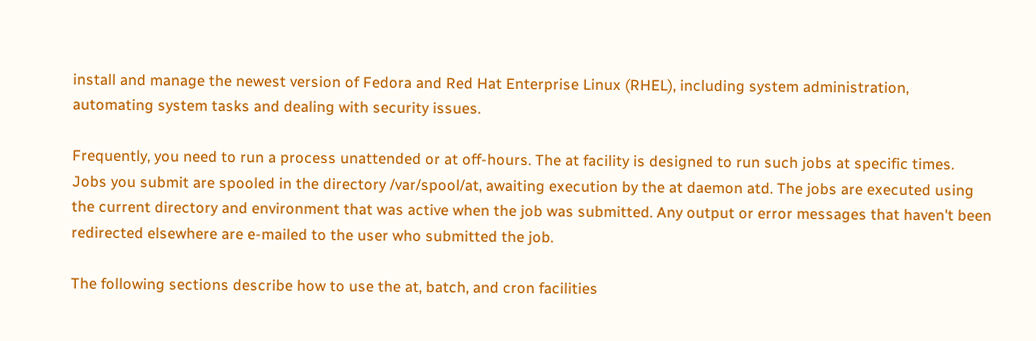install and manage the newest version of Fedora and Red Hat Enterprise Linux (RHEL), including system administration, automating system tasks and dealing with security issues.

Frequently, you need to run a process unattended or at off-hours. The at facility is designed to run such jobs at specific times. Jobs you submit are spooled in the directory /var/spool/at, awaiting execution by the at daemon atd. The jobs are executed using the current directory and environment that was active when the job was submitted. Any output or error messages that haven't been redirected elsewhere are e-mailed to the user who submitted the job.

The following sections describe how to use the at, batch, and cron facilities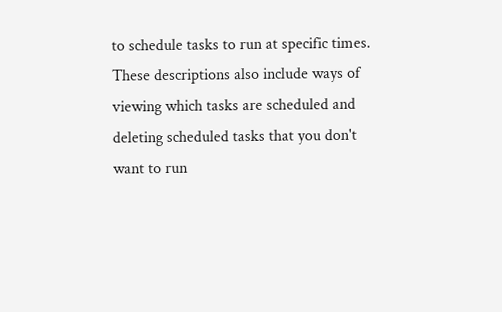to schedule tasks to run at specific times. These descriptions also include ways of viewing which tasks are scheduled and deleting scheduled tasks that you don't want to run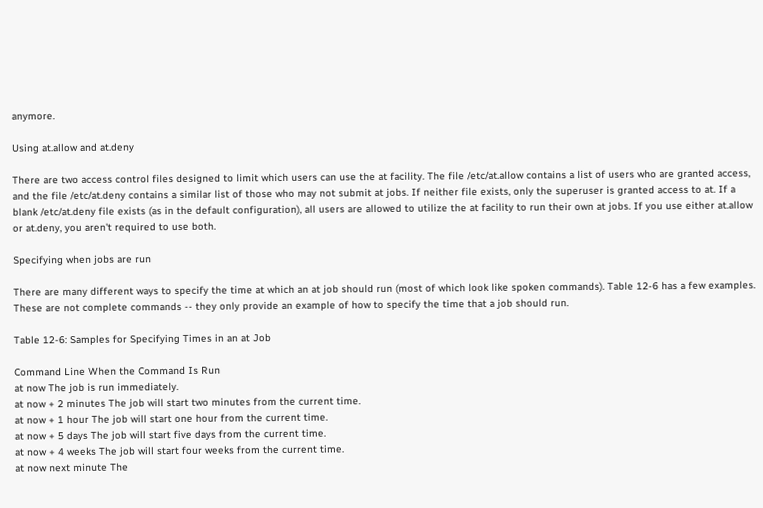anymore.

Using at.allow and at.deny

There are two access control files designed to limit which users can use the at facility. The file /etc/at.allow contains a list of users who are granted access, and the file /etc/at.deny contains a similar list of those who may not submit at jobs. If neither file exists, only the superuser is granted access to at. If a blank /etc/at.deny file exists (as in the default configuration), all users are allowed to utilize the at facility to run their own at jobs. If you use either at.allow or at.deny, you aren't required to use both.

Specifying when jobs are run

There are many different ways to specify the time at which an at job should run (most of which look like spoken commands). Table 12-6 has a few examples. These are not complete commands -- they only provide an example of how to specify the time that a job should run.

Table 12-6: Samples for Specifying Times in an at Job

Command Line When the Command Is Run
at now The job is run immediately.
at now + 2 minutes The job will start two minutes from the current time.
at now + 1 hour The job will start one hour from the current time.
at now + 5 days The job will start five days from the current time.
at now + 4 weeks The job will start four weeks from the current time.
at now next minute The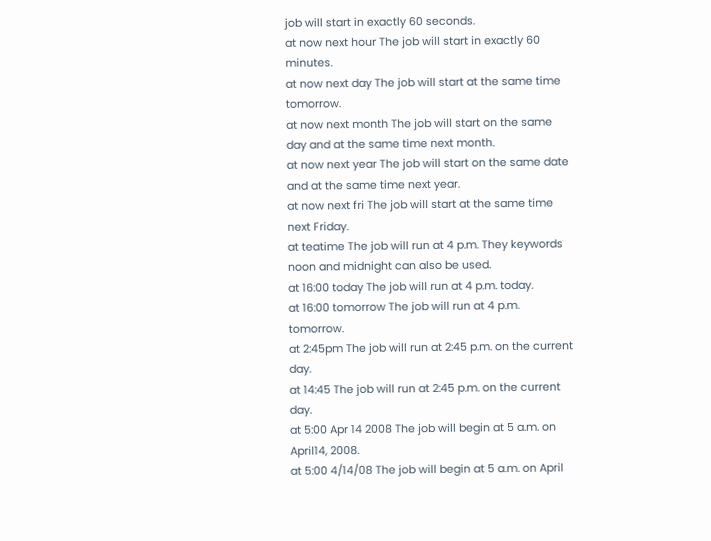job will start in exactly 60 seconds.
at now next hour The job will start in exactly 60 minutes.
at now next day The job will start at the same time tomorrow.
at now next month The job will start on the same day and at the same time next month.
at now next year The job will start on the same date and at the same time next year.
at now next fri The job will start at the same time next Friday.
at teatime The job will run at 4 p.m. They keywords noon and midnight can also be used.
at 16:00 today The job will run at 4 p.m. today.
at 16:00 tomorrow The job will run at 4 p.m. tomorrow.
at 2:45pm The job will run at 2:45 p.m. on the current day.
at 14:45 The job will run at 2:45 p.m. on the current day.
at 5:00 Apr 14 2008 The job will begin at 5 a.m. on April14, 2008.
at 5:00 4/14/08 The job will begin at 5 a.m. on April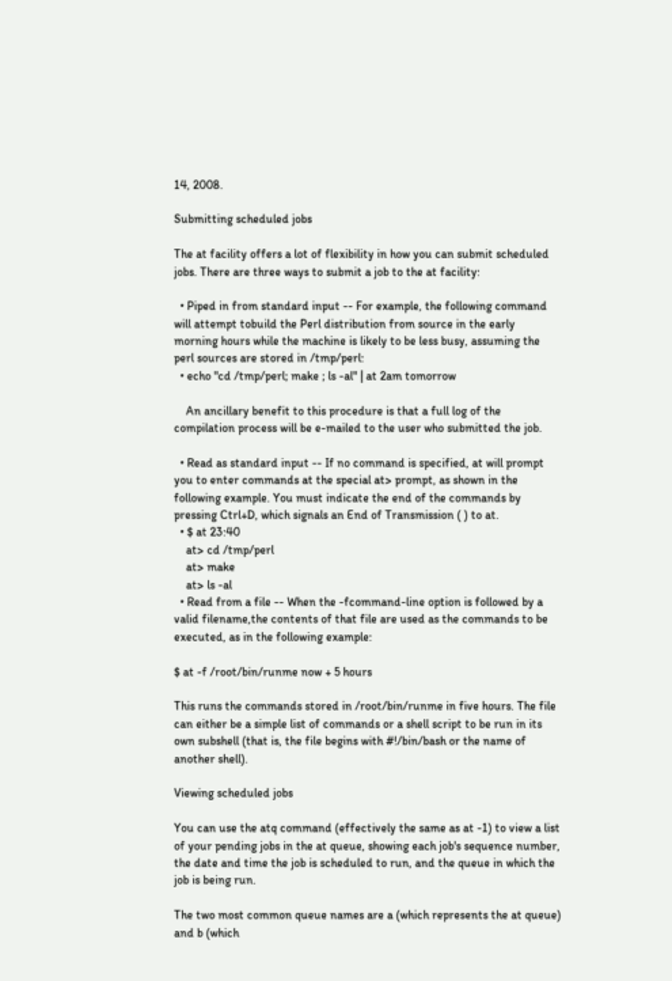14, 2008.

Submitting scheduled jobs

The at facility offers a lot of flexibility in how you can submit scheduled jobs. There are three ways to submit a job to the at facility:

  • Piped in from standard input -- For example, the following command will attempt tobuild the Perl distribution from source in the early morning hours while the machine is likely to be less busy, assuming the perl sources are stored in /tmp/perl:
  • echo "cd /tmp/perl; make ; ls -al" | at 2am tomorrow

    An ancillary benefit to this procedure is that a full log of the compilation process will be e-mailed to the user who submitted the job.

  • Read as standard input -- If no command is specified, at will prompt you to enter commands at the special at> prompt, as shown in the following example. You must indicate the end of the commands by pressing Ctrl+D, which signals an End of Transmission ( ) to at.
  • $ at 23:40
    at> cd /tmp/perl
    at> make
    at> ls -al
  • Read from a file -- When the -fcommand-line option is followed by a valid filename,the contents of that file are used as the commands to be executed, as in the following example:

$ at -f /root/bin/runme now + 5 hours

This runs the commands stored in /root/bin/runme in five hours. The file can either be a simple list of commands or a shell script to be run in its own subshell (that is, the file begins with #!/bin/bash or the name of another shell).

Viewing scheduled jobs

You can use the atq command (effectively the same as at -1) to view a list of your pending jobs in the at queue, showing each job's sequence number, the date and time the job is scheduled to run, and the queue in which the job is being run.

The two most common queue names are a (which represents the at queue) and b (which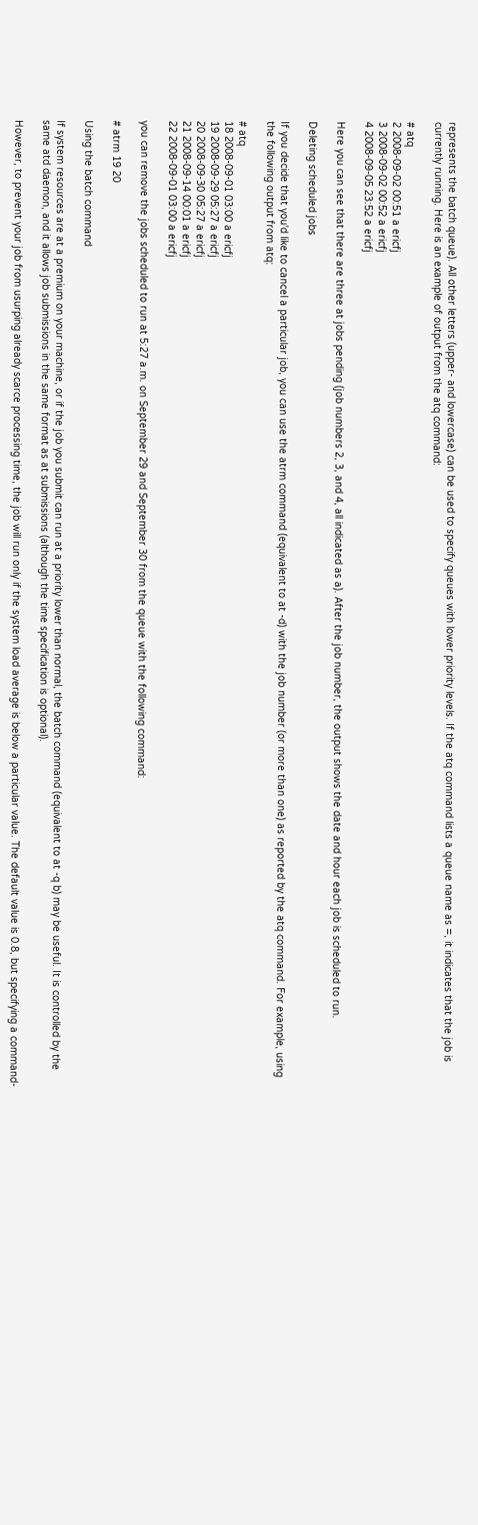represents the batch queue). All other letters (upper- and lowercase) can be used to specify queues with lower priority levels. If the atq command lists a queue name as =, it indicates that the job is currently running. Here is an example of output from the atq command:

# atq
2 2008-09-02 00:51 a ericfj
3 2008-09-02 00:52 a ericfj
4 2008-09-05 23:52 a ericfj

Here you can see that there are three at jobs pending (job numbers 2, 3, and 4, all indicated as a). After the job number, the output shows the date and hour each job is scheduled to run.

Deleting scheduled jobs

If you decide that you'd like to cancel a particular job, you can use the atrm command (equivalent to at -d) with the job number (or more than one) as reported by the atq command. For example, using the following output from atq:

# atq
18 2008-09-01 03:00 a ericfj
19 2008-09-29 05:27 a ericfj
20 2008-09-30 05:27 a ericfj
21 2008-09-14 00:01 a ericfj
22 2008-09-01 03:00 a ericfj

you can remove the jobs scheduled to run at 5:27 a.m. on September 29 and September 30 from the queue with the following command:

# atrm 19 20

Using the batch command

If system resources are at a premium on your machine, or if the job you submit can run at a priority lower than normal, the batch command (equivalent to at -q b) may be useful. It is controlled by the same atd daemon, and it allows job submissions in the same format as at submissions (although the time specification is optional).

However, to prevent your job from usurping already scarce processing time, the job will run only if the system load average is below a particular value. The default value is 0.8, but specifying a command-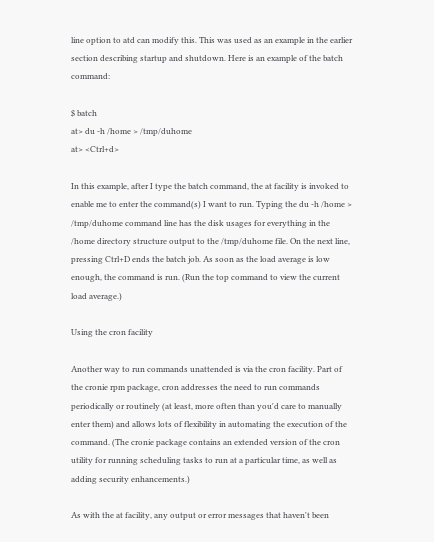line option to atd can modify this. This was used as an example in the earlier section describing startup and shutdown. Here is an example of the batch command:

$ batch
at> du -h /home > /tmp/duhome
at> <Ctrl+d>

In this example, after I type the batch command, the at facility is invoked to enable me to enter the command(s) I want to run. Typing the du -h /home > /tmp/duhome command line has the disk usages for everything in the /home directory structure output to the /tmp/duhome file. On the next line, pressing Ctrl+D ends the batch job. As soon as the load average is low enough, the command is run. (Run the top command to view the current load average.)

Using the cron facility

Another way to run commands unattended is via the cron facility. Part of the cronie rpm package, cron addresses the need to run commands periodically or routinely (at least, more often than you'd care to manually enter them) and allows lots of flexibility in automating the execution of the command. (The cronie package contains an extended version of the cron utility for running scheduling tasks to run at a particular time, as well as adding security enhancements.)

As with the at facility, any output or error messages that haven't been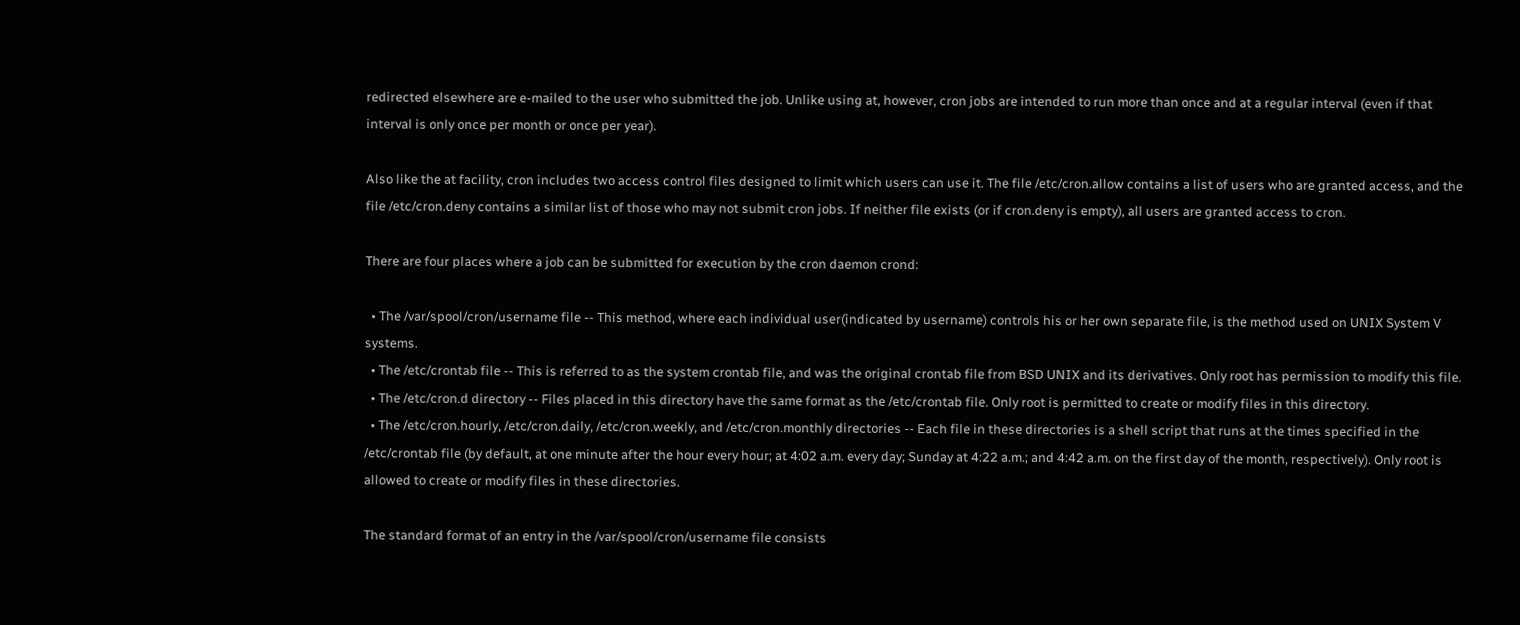redirected elsewhere are e-mailed to the user who submitted the job. Unlike using at, however, cron jobs are intended to run more than once and at a regular interval (even if that interval is only once per month or once per year).

Also like the at facility, cron includes two access control files designed to limit which users can use it. The file /etc/cron.allow contains a list of users who are granted access, and the file /etc/cron.deny contains a similar list of those who may not submit cron jobs. If neither file exists (or if cron.deny is empty), all users are granted access to cron.

There are four places where a job can be submitted for execution by the cron daemon crond:

  • The /var/spool/cron/username file -- This method, where each individual user(indicated by username) controls his or her own separate file, is the method used on UNIX System V systems.
  • The /etc/crontab file -- This is referred to as the system crontab file, and was the original crontab file from BSD UNIX and its derivatives. Only root has permission to modify this file.
  • The /etc/cron.d directory -- Files placed in this directory have the same format as the /etc/crontab file. Only root is permitted to create or modify files in this directory.
  • The /etc/cron.hourly, /etc/cron.daily, /etc/cron.weekly, and /etc/cron.monthly directories -- Each file in these directories is a shell script that runs at the times specified in the /etc/crontab file (by default, at one minute after the hour every hour; at 4:02 a.m. every day; Sunday at 4:22 a.m.; and 4:42 a.m. on the first day of the month, respectively). Only root is allowed to create or modify files in these directories.

The standard format of an entry in the /var/spool/cron/username file consists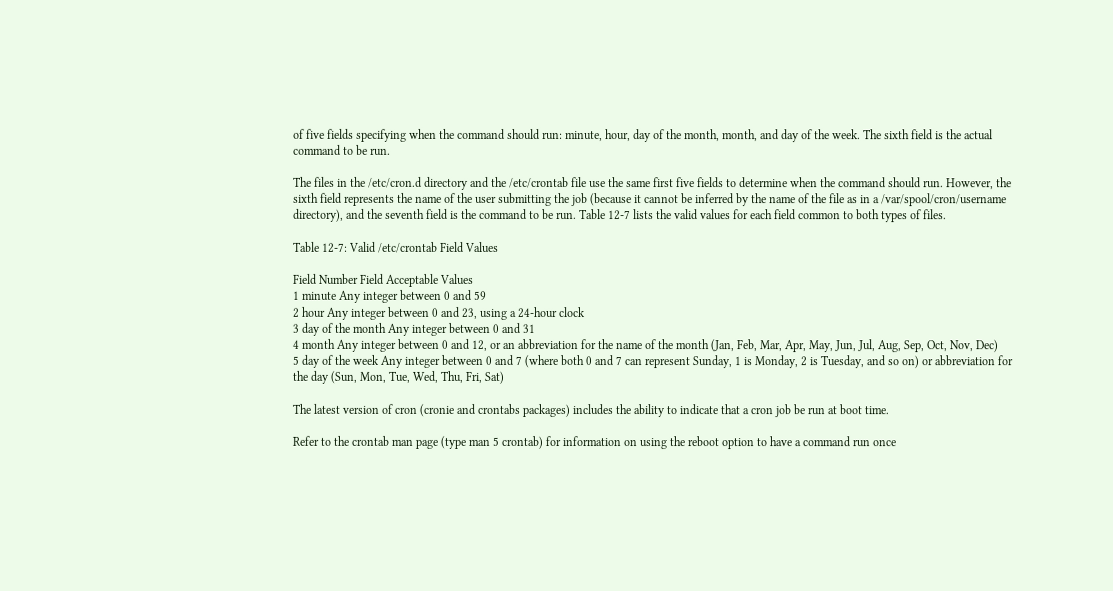of five fields specifying when the command should run: minute, hour, day of the month, month, and day of the week. The sixth field is the actual command to be run.

The files in the /etc/cron.d directory and the /etc/crontab file use the same first five fields to determine when the command should run. However, the sixth field represents the name of the user submitting the job (because it cannot be inferred by the name of the file as in a /var/spool/cron/username directory), and the seventh field is the command to be run. Table 12-7 lists the valid values for each field common to both types of files.

Table 12-7: Valid /etc/crontab Field Values

Field Number Field Acceptable Values
1 minute Any integer between 0 and 59
2 hour Any integer between 0 and 23, using a 24-hour clock
3 day of the month Any integer between 0 and 31
4 month Any integer between 0 and 12, or an abbreviation for the name of the month (Jan, Feb, Mar, Apr, May, Jun, Jul, Aug, Sep, Oct, Nov, Dec)
5 day of the week Any integer between 0 and 7 (where both 0 and 7 can represent Sunday, 1 is Monday, 2 is Tuesday, and so on) or abbreviation for the day (Sun, Mon, Tue, Wed, Thu, Fri, Sat)

The latest version of cron (cronie and crontabs packages) includes the ability to indicate that a cron job be run at boot time.

Refer to the crontab man page (type man 5 crontab) for information on using the reboot option to have a command run once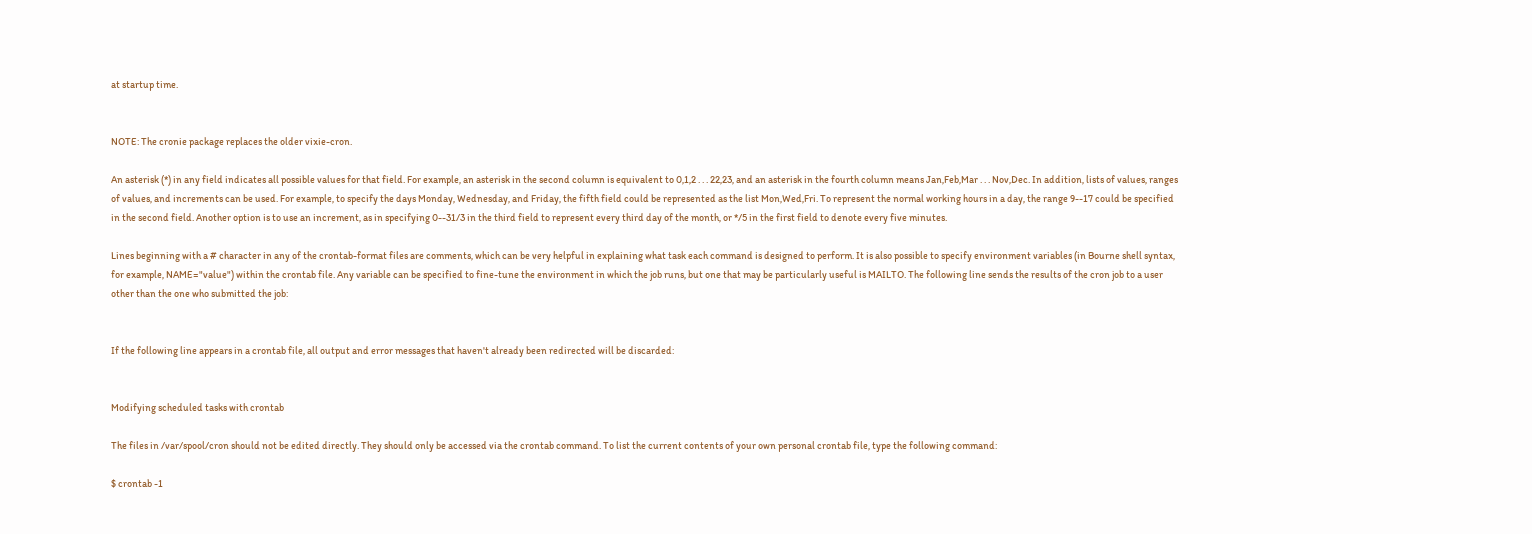at startup time.


NOTE: The cronie package replaces the older vixie-cron.

An asterisk (*) in any field indicates all possible values for that field. For example, an asterisk in the second column is equivalent to 0,1,2 . . . 22,23, and an asterisk in the fourth column means Jan,Feb,Mar . . . Nov,Dec. In addition, lists of values, ranges of values, and increments can be used. For example, to specify the days Monday, Wednesday, and Friday, the fifth field could be represented as the list Mon,Wed,Fri. To represent the normal working hours in a day, the range 9--17 could be specified in the second field. Another option is to use an increment, as in specifying 0--31/3 in the third field to represent every third day of the month, or */5 in the first field to denote every five minutes.

Lines beginning with a # character in any of the crontab-format files are comments, which can be very helpful in explaining what task each command is designed to perform. It is also possible to specify environment variables (in Bourne shell syntax, for example, NAME="value") within the crontab file. Any variable can be specified to fine-tune the environment in which the job runs, but one that may be particularly useful is MAILTO. The following line sends the results of the cron job to a user other than the one who submitted the job:


If the following line appears in a crontab file, all output and error messages that haven't already been redirected will be discarded:


Modifying scheduled tasks with crontab

The files in /var/spool/cron should not be edited directly. They should only be accessed via the crontab command. To list the current contents of your own personal crontab file, type the following command:

$ crontab -1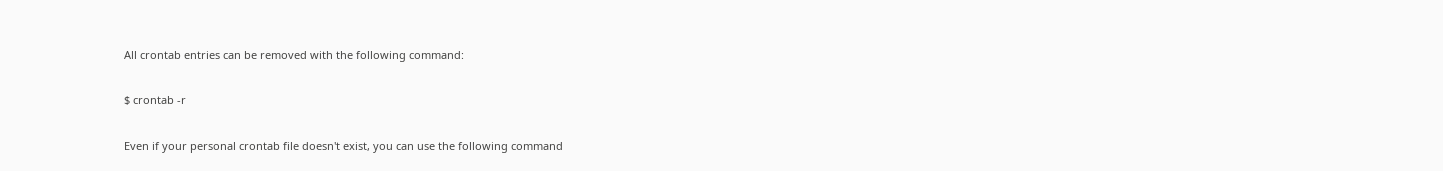All crontab entries can be removed with the following command:

$ crontab -r

Even if your personal crontab file doesn't exist, you can use the following command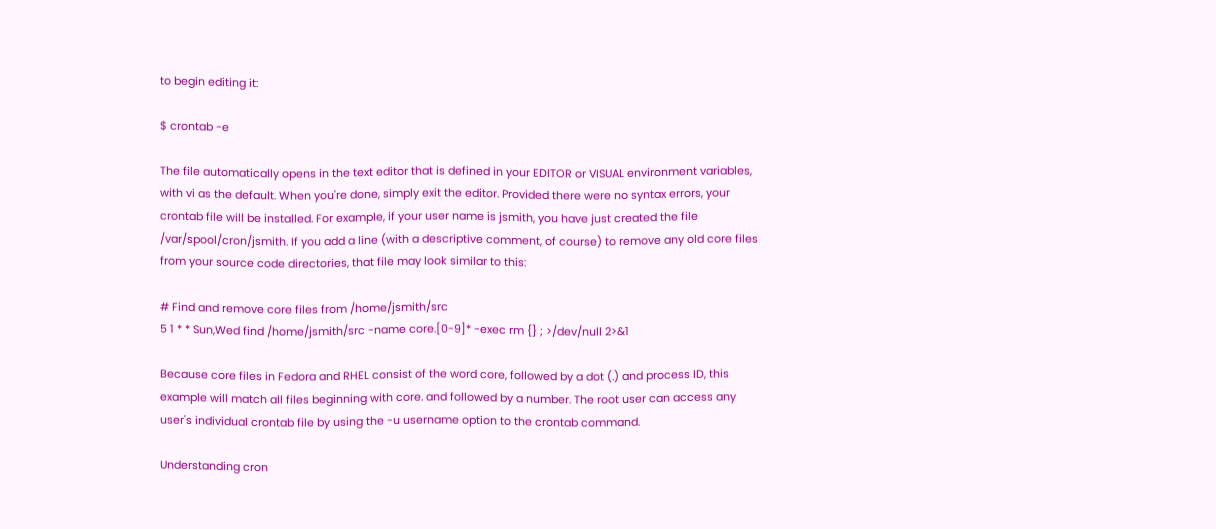to begin editing it:

$ crontab -e

The file automatically opens in the text editor that is defined in your EDITOR or VISUAL environment variables, with vi as the default. When you're done, simply exit the editor. Provided there were no syntax errors, your crontab file will be installed. For example, if your user name is jsmith, you have just created the file /var/spool/cron/jsmith. If you add a line (with a descriptive comment, of course) to remove any old core files from your source code directories, that file may look similar to this:

# Find and remove core files from /home/jsmith/src
5 1 * * Sun,Wed find /home/jsmith/src -name core.[0-9]* -exec rm {} ; >/dev/null 2>&1

Because core files in Fedora and RHEL consist of the word core, followed by a dot (.) and process ID, this example will match all files beginning with core. and followed by a number. The root user can access any user's individual crontab file by using the -u username option to the crontab command.

Understanding cron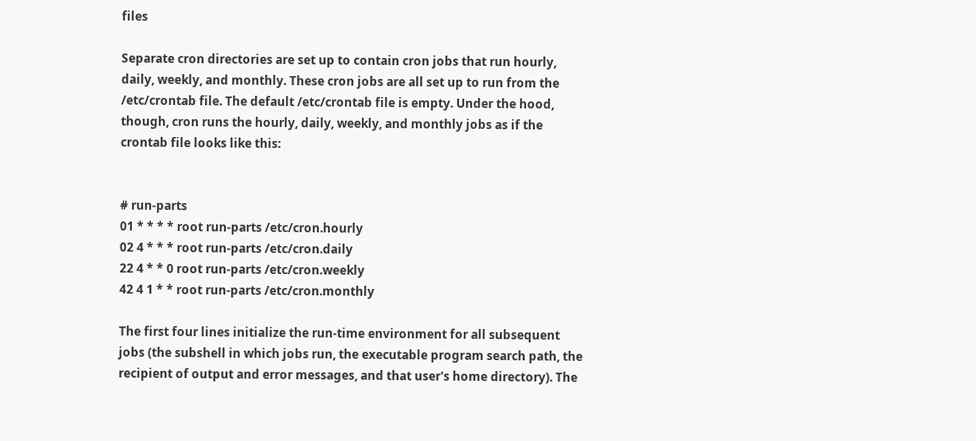files

Separate cron directories are set up to contain cron jobs that run hourly, daily, weekly, and monthly. These cron jobs are all set up to run from the /etc/crontab file. The default /etc/crontab file is empty. Under the hood, though, cron runs the hourly, daily, weekly, and monthly jobs as if the crontab file looks like this:


# run-parts
01 * * * * root run-parts /etc/cron.hourly
02 4 * * * root run-parts /etc/cron.daily
22 4 * * 0 root run-parts /etc/cron.weekly
42 4 1 * * root run-parts /etc/cron.monthly

The first four lines initialize the run-time environment for all subsequent jobs (the subshell in which jobs run, the executable program search path, the recipient of output and error messages, and that user's home directory). The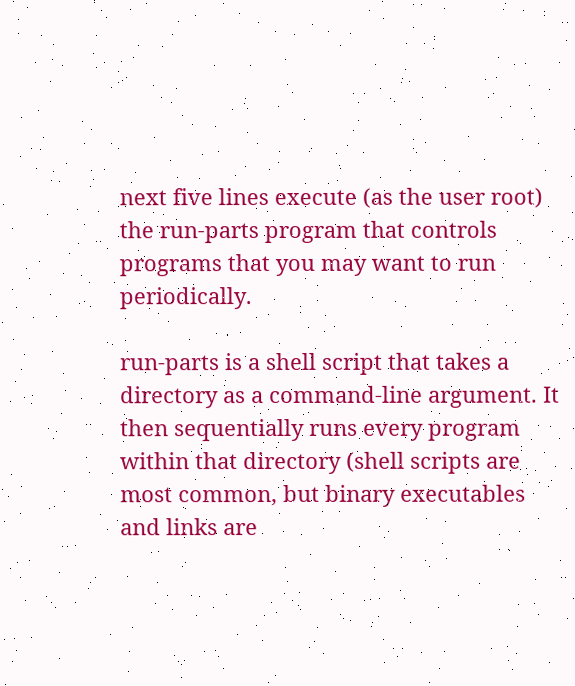next five lines execute (as the user root) the run-parts program that controls programs that you may want to run periodically.

run-parts is a shell script that takes a directory as a command-line argument. It then sequentially runs every program within that directory (shell scripts are most common, but binary executables and links are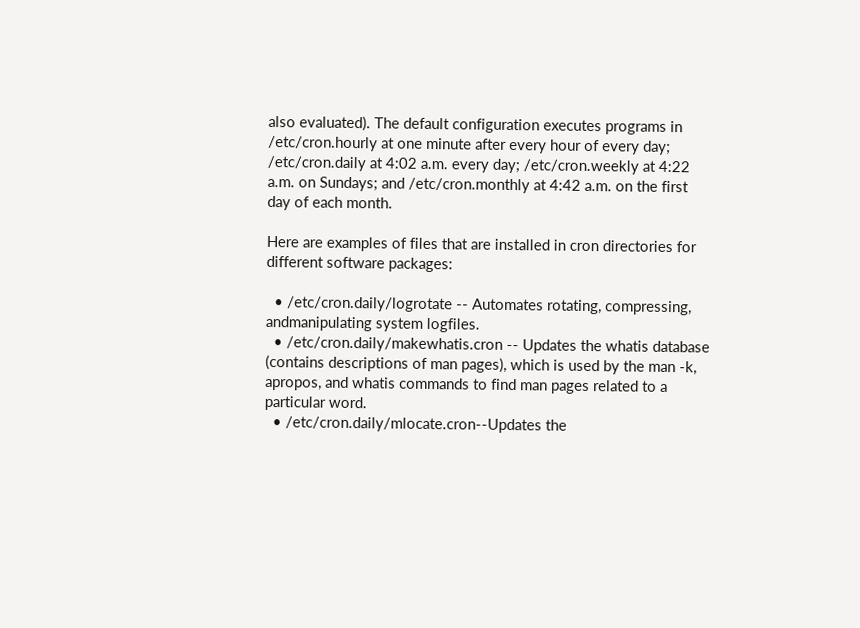also evaluated). The default configuration executes programs in /etc/cron.hourly at one minute after every hour of every day; /etc/cron.daily at 4:02 a.m. every day; /etc/cron.weekly at 4:22 a.m. on Sundays; and /etc/cron.monthly at 4:42 a.m. on the first day of each month.

Here are examples of files that are installed in cron directories for different software packages:

  • /etc/cron.daily/logrotate -- Automates rotating, compressing, andmanipulating system logfiles.
  • /etc/cron.daily/makewhatis.cron -- Updates the whatis database (contains descriptions of man pages), which is used by the man -k, apropos, and whatis commands to find man pages related to a particular word.
  • /etc/cron.daily/mlocate.cron--Updates the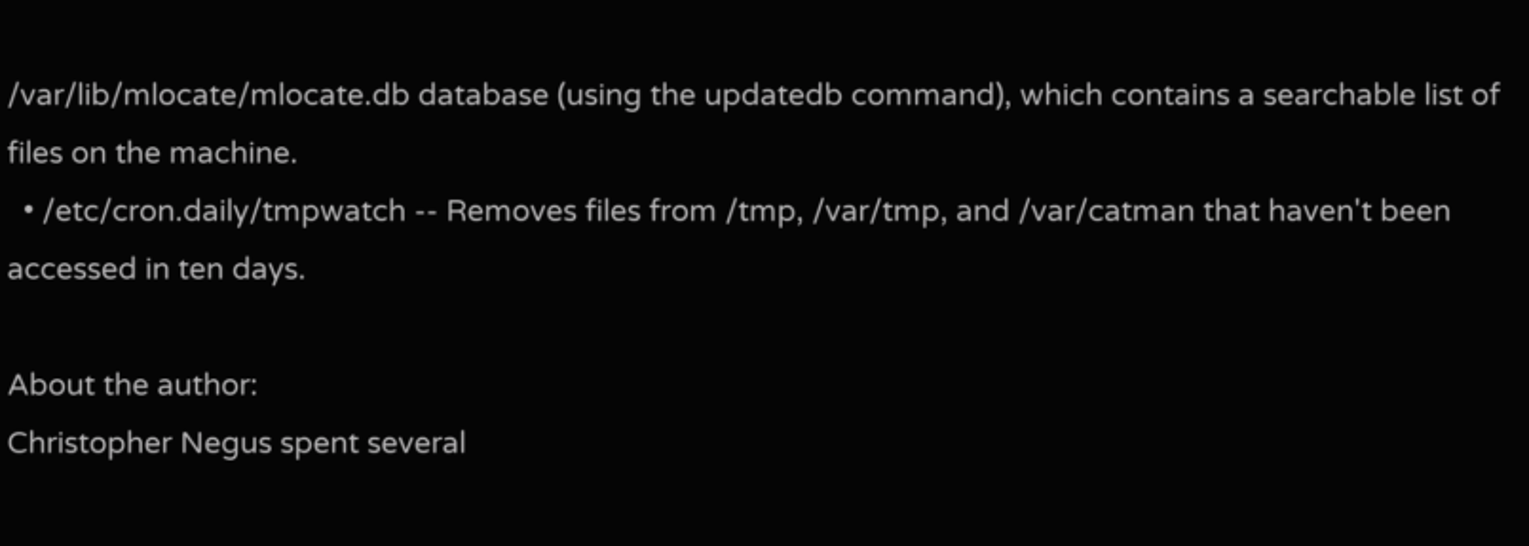/var/lib/mlocate/mlocate.db database (using the updatedb command), which contains a searchable list of files on the machine.
  • /etc/cron.daily/tmpwatch -- Removes files from /tmp, /var/tmp, and /var/catman that haven't been accessed in ten days.

About the author:
Christopher Negus spent several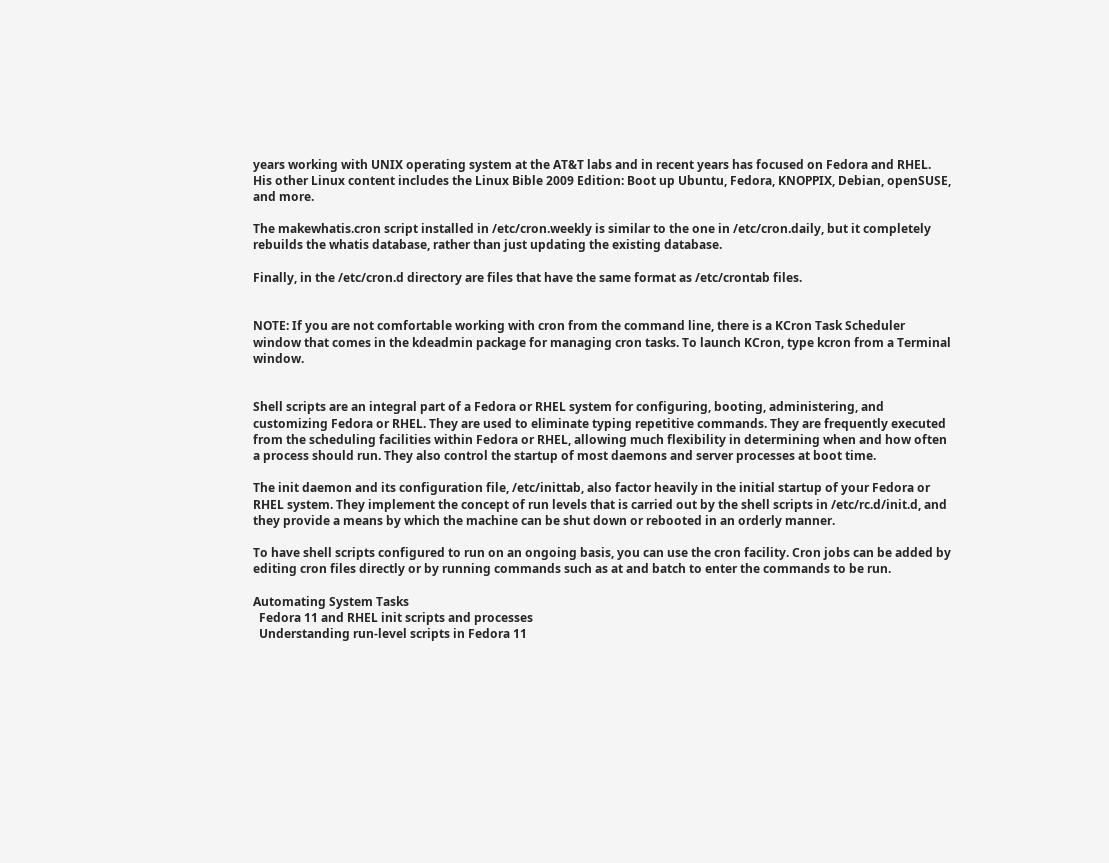years working with UNIX operating system at the AT&T labs and in recent years has focused on Fedora and RHEL. His other Linux content includes the Linux Bible 2009 Edition: Boot up Ubuntu, Fedora, KNOPPIX, Debian, openSUSE, and more.

The makewhatis.cron script installed in /etc/cron.weekly is similar to the one in /etc/cron.daily, but it completely rebuilds the whatis database, rather than just updating the existing database.

Finally, in the /etc/cron.d directory are files that have the same format as /etc/crontab files.


NOTE: If you are not comfortable working with cron from the command line, there is a KCron Task Scheduler window that comes in the kdeadmin package for managing cron tasks. To launch KCron, type kcron from a Terminal window.


Shell scripts are an integral part of a Fedora or RHEL system for configuring, booting, administering, and customizing Fedora or RHEL. They are used to eliminate typing repetitive commands. They are frequently executed from the scheduling facilities within Fedora or RHEL, allowing much flexibility in determining when and how often a process should run. They also control the startup of most daemons and server processes at boot time.

The init daemon and its configuration file, /etc/inittab, also factor heavily in the initial startup of your Fedora or RHEL system. They implement the concept of run levels that is carried out by the shell scripts in /etc/rc.d/init.d, and they provide a means by which the machine can be shut down or rebooted in an orderly manner.

To have shell scripts configured to run on an ongoing basis, you can use the cron facility. Cron jobs can be added by editing cron files directly or by running commands such as at and batch to enter the commands to be run.

Automating System Tasks
  Fedora 11 and RHEL init scripts and processes
  Understanding run-level scripts in Fedora 11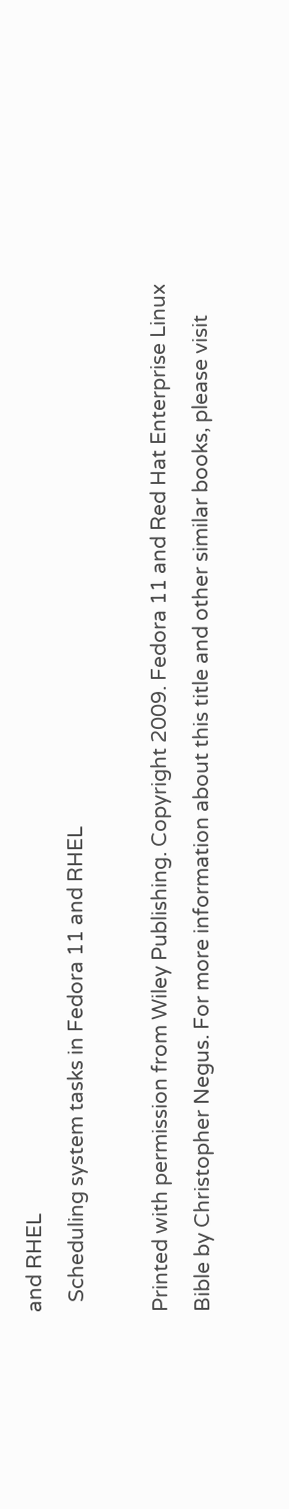and RHEL
  Scheduling system tasks in Fedora 11 and RHEL

Printed with permission from Wiley Publishing. Copyright 2009. Fedora 11 and Red Hat Enterprise Linux Bible by Christopher Negus. For more information about this title and other similar books, please visit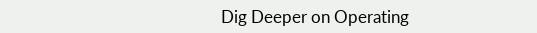Dig Deeper on Operating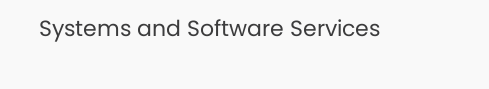Systems and Software Services